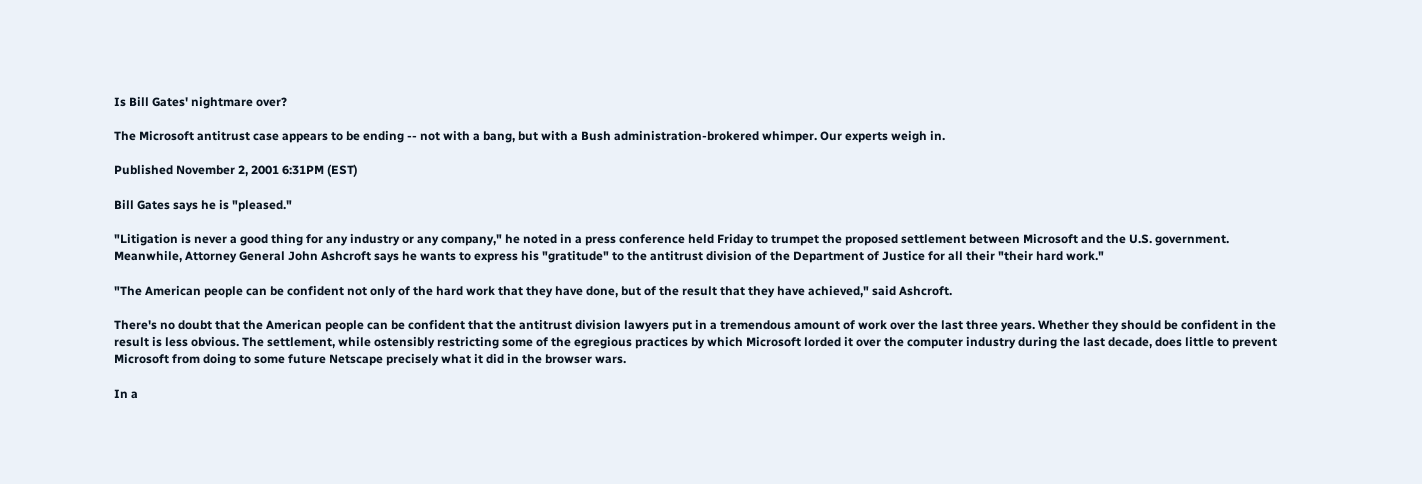Is Bill Gates' nightmare over?

The Microsoft antitrust case appears to be ending -- not with a bang, but with a Bush administration-brokered whimper. Our experts weigh in.

Published November 2, 2001 6:31PM (EST)

Bill Gates says he is "pleased."

"Litigation is never a good thing for any industry or any company," he noted in a press conference held Friday to trumpet the proposed settlement between Microsoft and the U.S. government. Meanwhile, Attorney General John Ashcroft says he wants to express his "gratitude" to the antitrust division of the Department of Justice for all their "their hard work."

"The American people can be confident not only of the hard work that they have done, but of the result that they have achieved," said Ashcroft.

There's no doubt that the American people can be confident that the antitrust division lawyers put in a tremendous amount of work over the last three years. Whether they should be confident in the result is less obvious. The settlement, while ostensibly restricting some of the egregious practices by which Microsoft lorded it over the computer industry during the last decade, does little to prevent Microsoft from doing to some future Netscape precisely what it did in the browser wars.

In a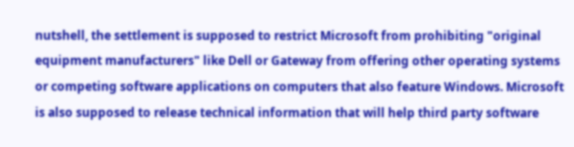nutshell, the settlement is supposed to restrict Microsoft from prohibiting "original equipment manufacturers" like Dell or Gateway from offering other operating systems or competing software applications on computers that also feature Windows. Microsoft is also supposed to release technical information that will help third party software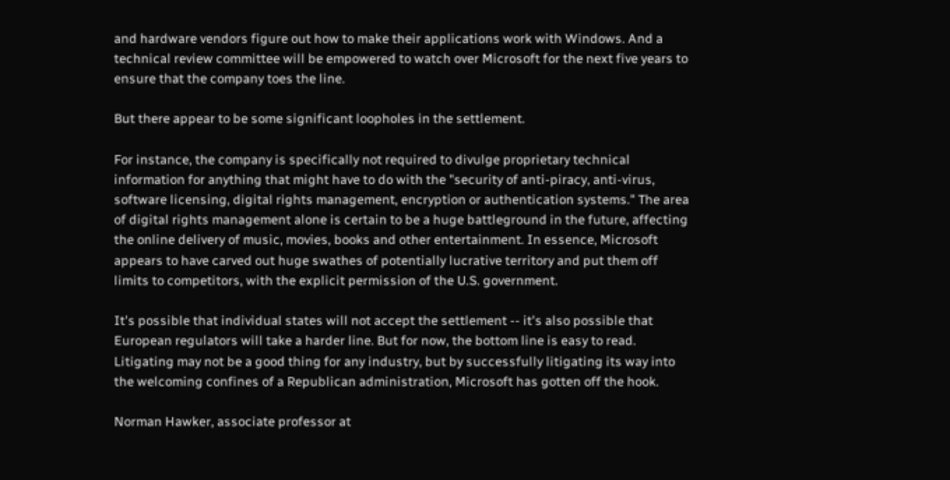and hardware vendors figure out how to make their applications work with Windows. And a technical review committee will be empowered to watch over Microsoft for the next five years to ensure that the company toes the line.

But there appear to be some significant loopholes in the settlement.

For instance, the company is specifically not required to divulge proprietary technical information for anything that might have to do with the "security of anti-piracy, anti-virus, software licensing, digital rights management, encryption or authentication systems." The area of digital rights management alone is certain to be a huge battleground in the future, affecting the online delivery of music, movies, books and other entertainment. In essence, Microsoft appears to have carved out huge swathes of potentially lucrative territory and put them off limits to competitors, with the explicit permission of the U.S. government.

It's possible that individual states will not accept the settlement -- it's also possible that European regulators will take a harder line. But for now, the bottom line is easy to read. Litigating may not be a good thing for any industry, but by successfully litigating its way into the welcoming confines of a Republican administration, Microsoft has gotten off the hook.

Norman Hawker, associate professor at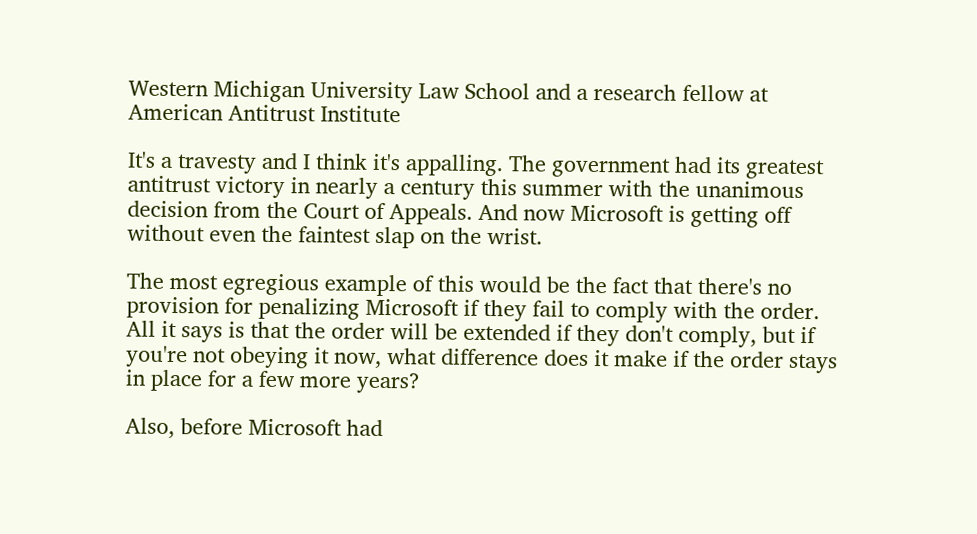Western Michigan University Law School and a research fellow at American Antitrust Institute

It's a travesty and I think it's appalling. The government had its greatest antitrust victory in nearly a century this summer with the unanimous decision from the Court of Appeals. And now Microsoft is getting off without even the faintest slap on the wrist.

The most egregious example of this would be the fact that there's no provision for penalizing Microsoft if they fail to comply with the order. All it says is that the order will be extended if they don't comply, but if you're not obeying it now, what difference does it make if the order stays in place for a few more years?

Also, before Microsoft had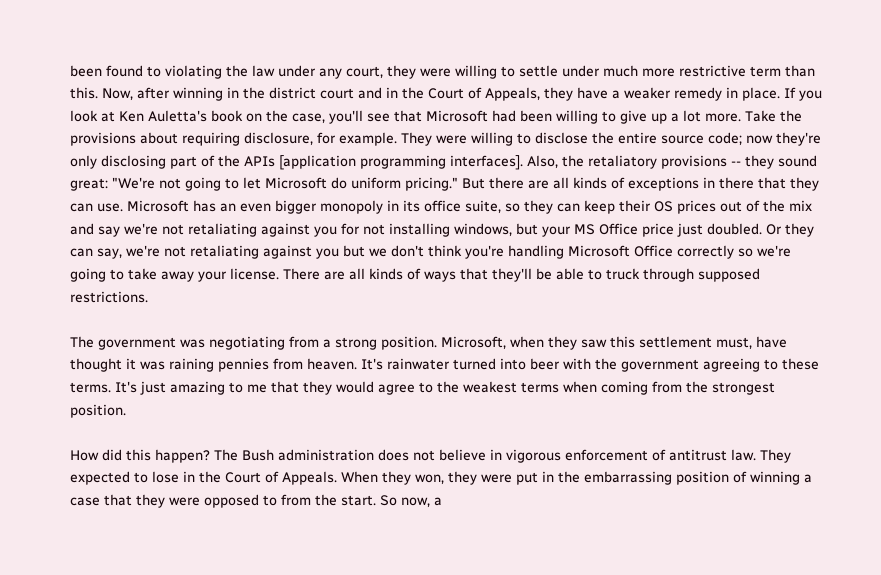been found to violating the law under any court, they were willing to settle under much more restrictive term than this. Now, after winning in the district court and in the Court of Appeals, they have a weaker remedy in place. If you look at Ken Auletta's book on the case, you'll see that Microsoft had been willing to give up a lot more. Take the provisions about requiring disclosure, for example. They were willing to disclose the entire source code; now they're only disclosing part of the APIs [application programming interfaces]. Also, the retaliatory provisions -- they sound great: "We're not going to let Microsoft do uniform pricing." But there are all kinds of exceptions in there that they can use. Microsoft has an even bigger monopoly in its office suite, so they can keep their OS prices out of the mix and say we're not retaliating against you for not installing windows, but your MS Office price just doubled. Or they can say, we're not retaliating against you but we don't think you're handling Microsoft Office correctly so we're going to take away your license. There are all kinds of ways that they'll be able to truck through supposed restrictions.

The government was negotiating from a strong position. Microsoft, when they saw this settlement must, have thought it was raining pennies from heaven. It's rainwater turned into beer with the government agreeing to these terms. It's just amazing to me that they would agree to the weakest terms when coming from the strongest position.

How did this happen? The Bush administration does not believe in vigorous enforcement of antitrust law. They expected to lose in the Court of Appeals. When they won, they were put in the embarrassing position of winning a case that they were opposed to from the start. So now, a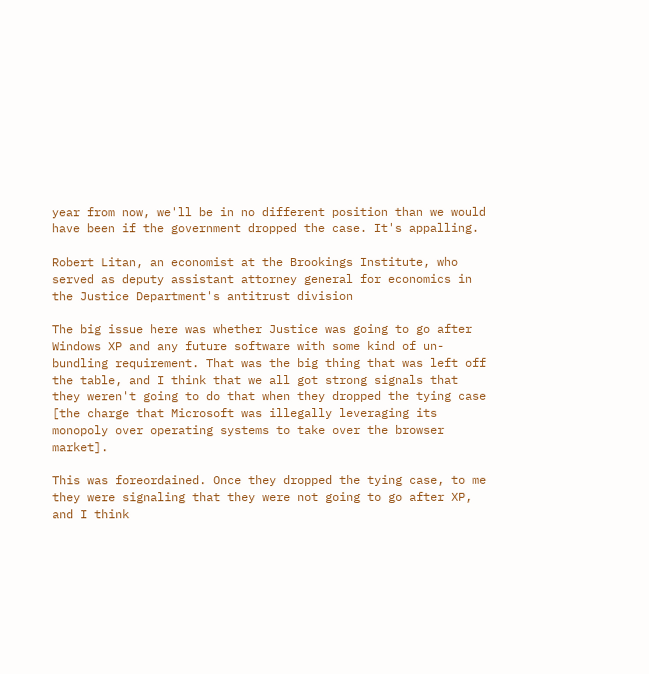year from now, we'll be in no different position than we would have been if the government dropped the case. It's appalling.

Robert Litan, an economist at the Brookings Institute, who served as deputy assistant attorney general for economics in the Justice Department's antitrust division

The big issue here was whether Justice was going to go after Windows XP and any future software with some kind of un-bundling requirement. That was the big thing that was left off the table, and I think that we all got strong signals that they weren't going to do that when they dropped the tying case [the charge that Microsoft was illegally leveraging its monopoly over operating systems to take over the browser market].

This was foreordained. Once they dropped the tying case, to me they were signaling that they were not going to go after XP, and I think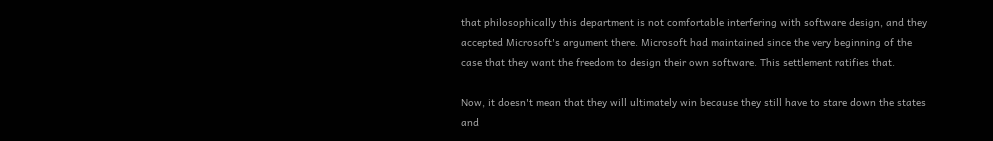that philosophically this department is not comfortable interfering with software design, and they accepted Microsoft's argument there. Microsoft had maintained since the very beginning of the case that they want the freedom to design their own software. This settlement ratifies that.

Now, it doesn't mean that they will ultimately win because they still have to stare down the states and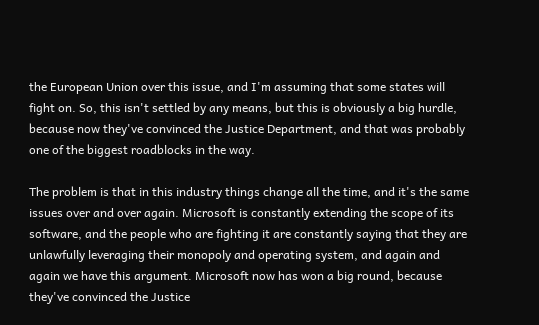the European Union over this issue, and I'm assuming that some states will fight on. So, this isn't settled by any means, but this is obviously a big hurdle, because now they've convinced the Justice Department, and that was probably one of the biggest roadblocks in the way.

The problem is that in this industry things change all the time, and it's the same issues over and over again. Microsoft is constantly extending the scope of its software, and the people who are fighting it are constantly saying that they are unlawfully leveraging their monopoly and operating system, and again and again we have this argument. Microsoft now has won a big round, because they've convinced the Justice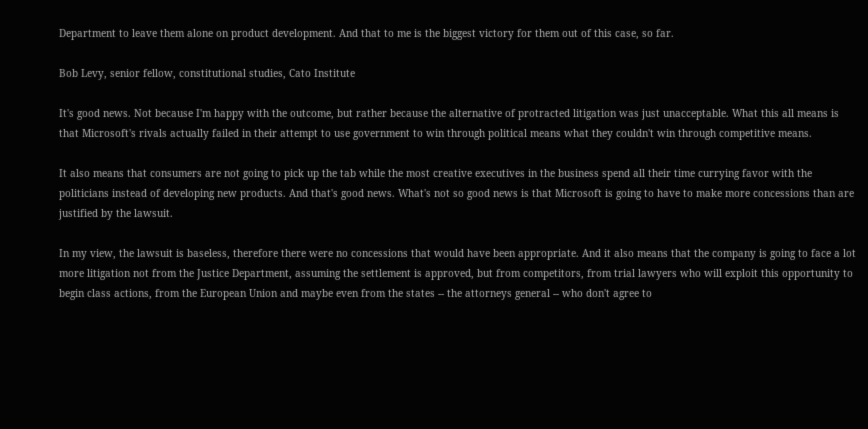Department to leave them alone on product development. And that to me is the biggest victory for them out of this case, so far.

Bob Levy, senior fellow, constitutional studies, Cato Institute

It's good news. Not because I'm happy with the outcome, but rather because the alternative of protracted litigation was just unacceptable. What this all means is that Microsoft's rivals actually failed in their attempt to use government to win through political means what they couldn't win through competitive means.

It also means that consumers are not going to pick up the tab while the most creative executives in the business spend all their time currying favor with the politicians instead of developing new products. And that's good news. What's not so good news is that Microsoft is going to have to make more concessions than are justified by the lawsuit.

In my view, the lawsuit is baseless, therefore there were no concessions that would have been appropriate. And it also means that the company is going to face a lot more litigation not from the Justice Department, assuming the settlement is approved, but from competitors, from trial lawyers who will exploit this opportunity to begin class actions, from the European Union and maybe even from the states -- the attorneys general -- who don't agree to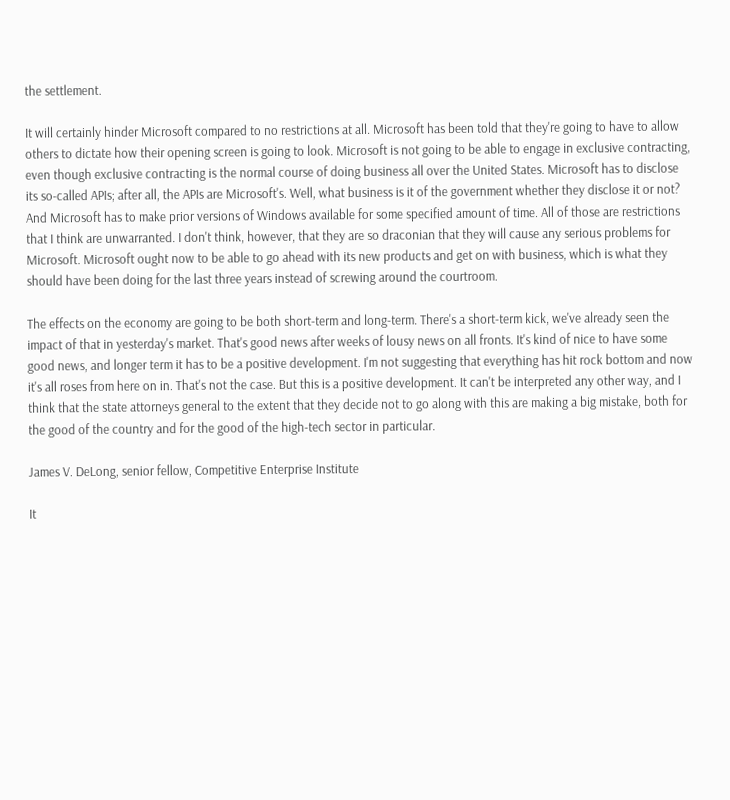the settlement.

It will certainly hinder Microsoft compared to no restrictions at all. Microsoft has been told that they're going to have to allow others to dictate how their opening screen is going to look. Microsoft is not going to be able to engage in exclusive contracting, even though exclusive contracting is the normal course of doing business all over the United States. Microsoft has to disclose its so-called APIs; after all, the APIs are Microsoft's. Well, what business is it of the government whether they disclose it or not? And Microsoft has to make prior versions of Windows available for some specified amount of time. All of those are restrictions that I think are unwarranted. I don't think, however, that they are so draconian that they will cause any serious problems for Microsoft. Microsoft ought now to be able to go ahead with its new products and get on with business, which is what they should have been doing for the last three years instead of screwing around the courtroom.

The effects on the economy are going to be both short-term and long-term. There's a short-term kick, we've already seen the impact of that in yesterday's market. That's good news after weeks of lousy news on all fronts. It's kind of nice to have some good news, and longer term it has to be a positive development. I'm not suggesting that everything has hit rock bottom and now it's all roses from here on in. That's not the case. But this is a positive development. It can't be interpreted any other way, and I think that the state attorneys general to the extent that they decide not to go along with this are making a big mistake, both for the good of the country and for the good of the high-tech sector in particular.

James V. DeLong, senior fellow, Competitive Enterprise Institute

It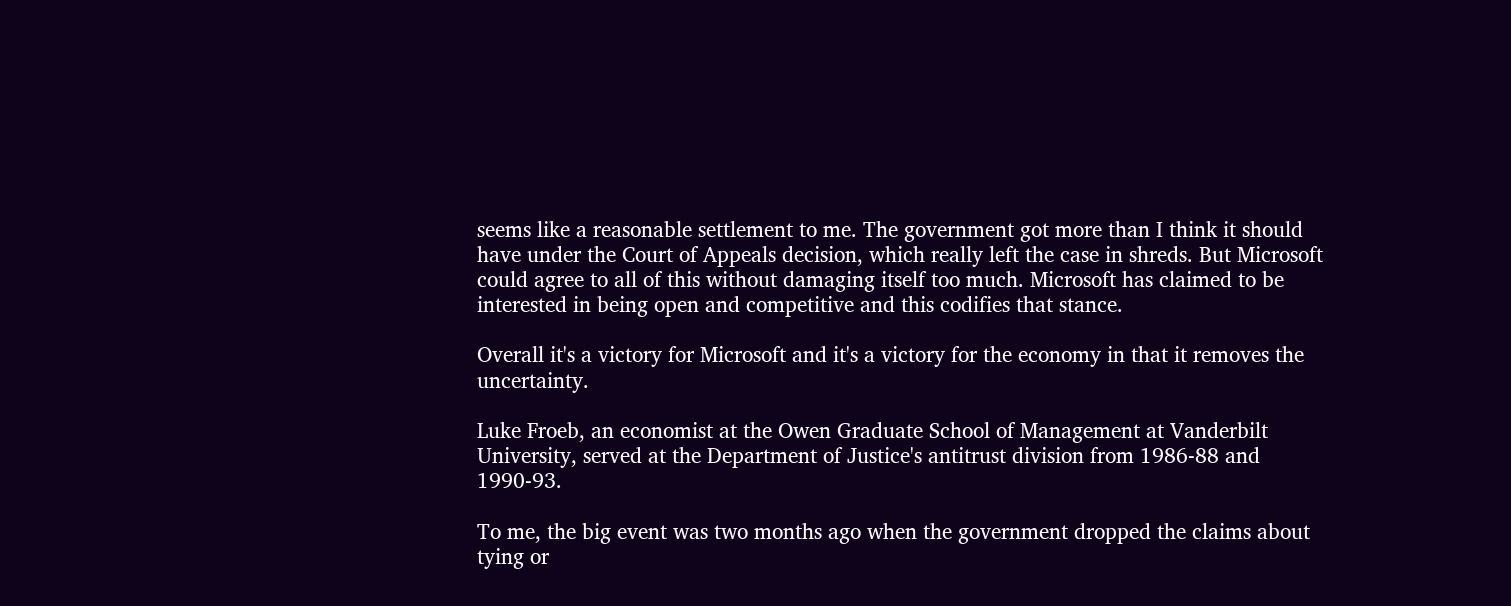seems like a reasonable settlement to me. The government got more than I think it should have under the Court of Appeals decision, which really left the case in shreds. But Microsoft could agree to all of this without damaging itself too much. Microsoft has claimed to be interested in being open and competitive and this codifies that stance.

Overall it's a victory for Microsoft and it's a victory for the economy in that it removes the uncertainty.

Luke Froeb, an economist at the Owen Graduate School of Management at Vanderbilt University, served at the Department of Justice's antitrust division from 1986-88 and 1990-93.

To me, the big event was two months ago when the government dropped the claims about tying or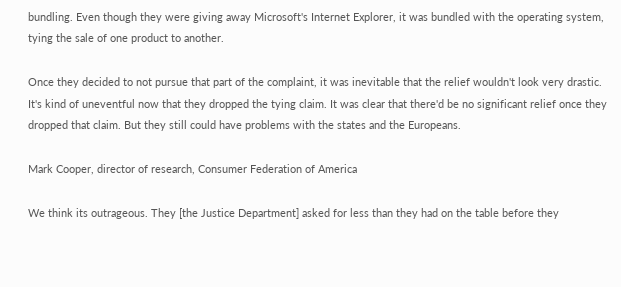bundling. Even though they were giving away Microsoft's Internet Explorer, it was bundled with the operating system, tying the sale of one product to another.

Once they decided to not pursue that part of the complaint, it was inevitable that the relief wouldn't look very drastic. It's kind of uneventful now that they dropped the tying claim. It was clear that there'd be no significant relief once they dropped that claim. But they still could have problems with the states and the Europeans.

Mark Cooper, director of research, Consumer Federation of America

We think its outrageous. They [the Justice Department] asked for less than they had on the table before they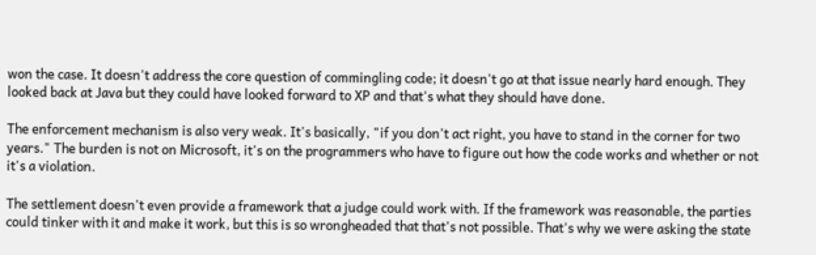won the case. It doesn't address the core question of commingling code; it doesn't go at that issue nearly hard enough. They looked back at Java but they could have looked forward to XP and that's what they should have done.

The enforcement mechanism is also very weak. It's basically, "if you don't act right, you have to stand in the corner for two years." The burden is not on Microsoft, it's on the programmers who have to figure out how the code works and whether or not it's a violation.

The settlement doesn't even provide a framework that a judge could work with. If the framework was reasonable, the parties could tinker with it and make it work, but this is so wrongheaded that that's not possible. That's why we were asking the state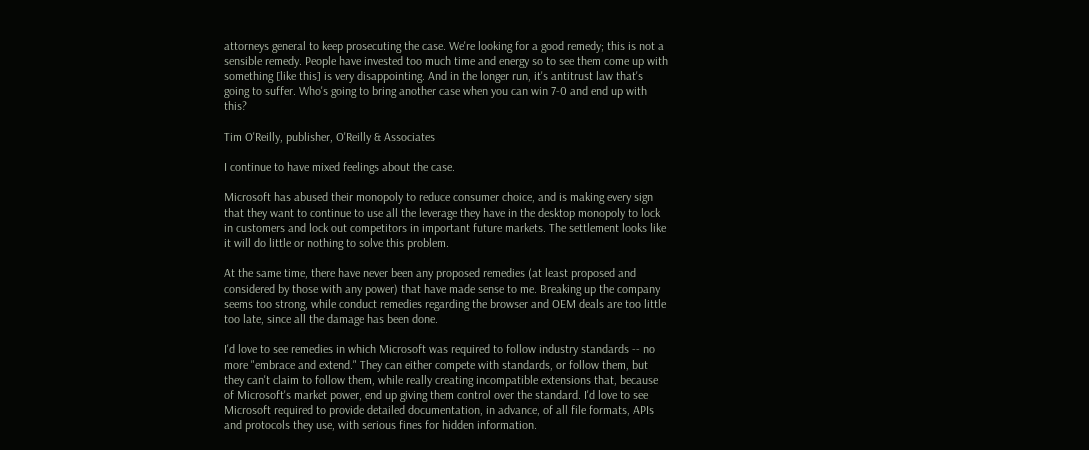attorneys general to keep prosecuting the case. We're looking for a good remedy; this is not a sensible remedy. People have invested too much time and energy so to see them come up with something [like this] is very disappointing. And in the longer run, it's antitrust law that's going to suffer. Who's going to bring another case when you can win 7-0 and end up with this?

Tim O'Reilly, publisher, O'Reilly & Associates

I continue to have mixed feelings about the case.

Microsoft has abused their monopoly to reduce consumer choice, and is making every sign that they want to continue to use all the leverage they have in the desktop monopoly to lock in customers and lock out competitors in important future markets. The settlement looks like it will do little or nothing to solve this problem.

At the same time, there have never been any proposed remedies (at least proposed and considered by those with any power) that have made sense to me. Breaking up the company seems too strong, while conduct remedies regarding the browser and OEM deals are too little too late, since all the damage has been done.

I'd love to see remedies in which Microsoft was required to follow industry standards -- no more "embrace and extend." They can either compete with standards, or follow them, but they can't claim to follow them, while really creating incompatible extensions that, because of Microsoft's market power, end up giving them control over the standard. I'd love to see Microsoft required to provide detailed documentation, in advance, of all file formats, APIs and protocols they use, with serious fines for hidden information.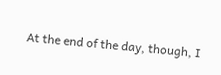At the end of the day, though, I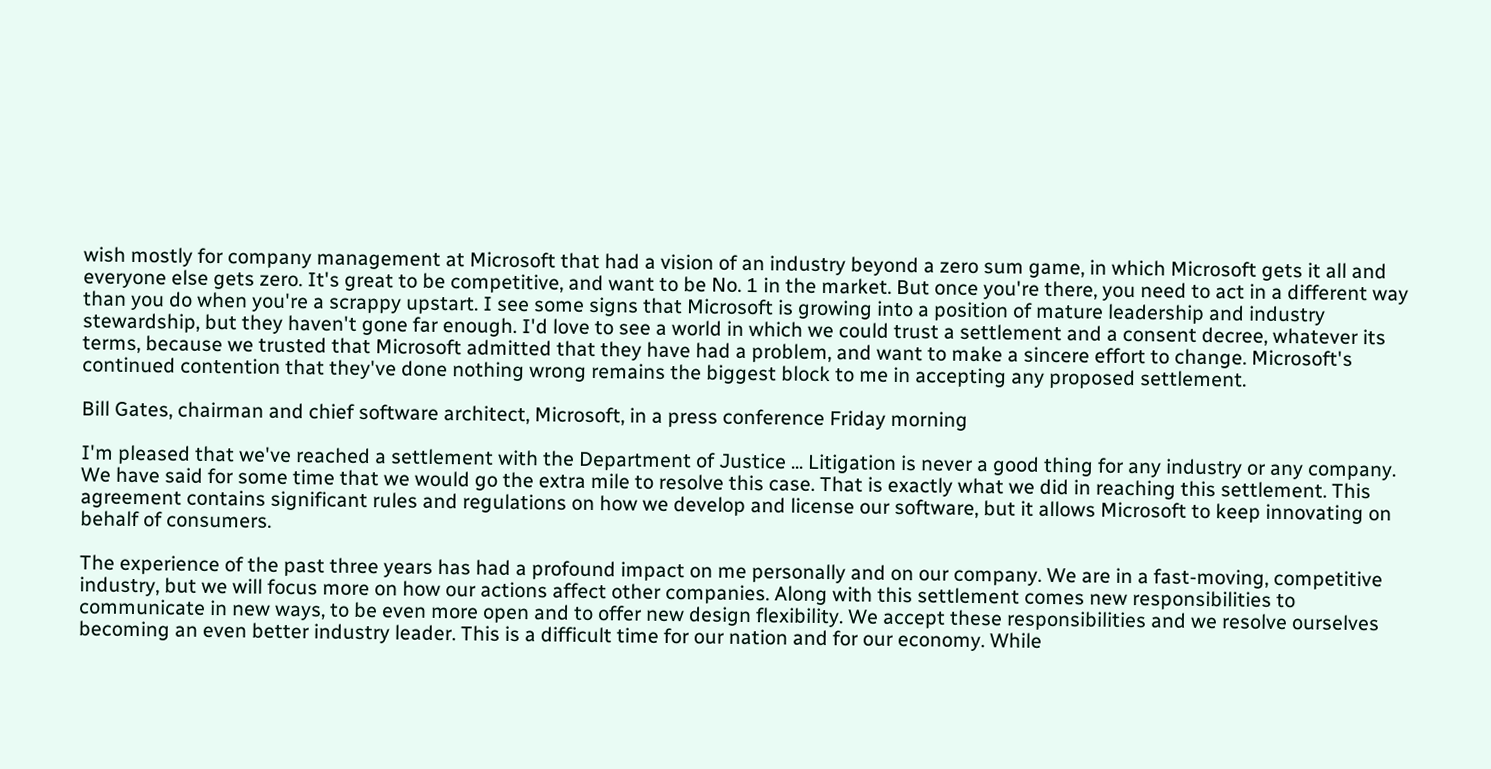wish mostly for company management at Microsoft that had a vision of an industry beyond a zero sum game, in which Microsoft gets it all and everyone else gets zero. It's great to be competitive, and want to be No. 1 in the market. But once you're there, you need to act in a different way than you do when you're a scrappy upstart. I see some signs that Microsoft is growing into a position of mature leadership and industry stewardship, but they haven't gone far enough. I'd love to see a world in which we could trust a settlement and a consent decree, whatever its terms, because we trusted that Microsoft admitted that they have had a problem, and want to make a sincere effort to change. Microsoft's continued contention that they've done nothing wrong remains the biggest block to me in accepting any proposed settlement.

Bill Gates, chairman and chief software architect, Microsoft, in a press conference Friday morning

I'm pleased that we've reached a settlement with the Department of Justice ... Litigation is never a good thing for any industry or any company. We have said for some time that we would go the extra mile to resolve this case. That is exactly what we did in reaching this settlement. This agreement contains significant rules and regulations on how we develop and license our software, but it allows Microsoft to keep innovating on behalf of consumers.

The experience of the past three years has had a profound impact on me personally and on our company. We are in a fast-moving, competitive industry, but we will focus more on how our actions affect other companies. Along with this settlement comes new responsibilities to communicate in new ways, to be even more open and to offer new design flexibility. We accept these responsibilities and we resolve ourselves becoming an even better industry leader. This is a difficult time for our nation and for our economy. While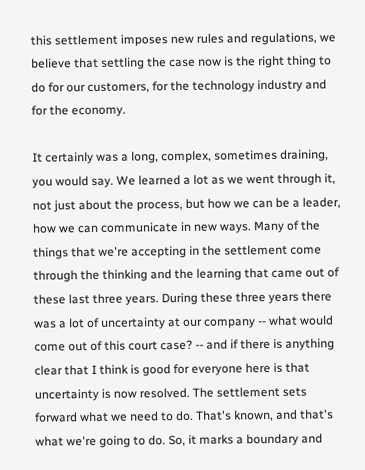this settlement imposes new rules and regulations, we believe that settling the case now is the right thing to do for our customers, for the technology industry and for the economy.

It certainly was a long, complex, sometimes draining, you would say. We learned a lot as we went through it, not just about the process, but how we can be a leader, how we can communicate in new ways. Many of the things that we're accepting in the settlement come through the thinking and the learning that came out of these last three years. During these three years there was a lot of uncertainty at our company -- what would come out of this court case? -- and if there is anything clear that I think is good for everyone here is that uncertainty is now resolved. The settlement sets forward what we need to do. That's known, and that's what we're going to do. So, it marks a boundary and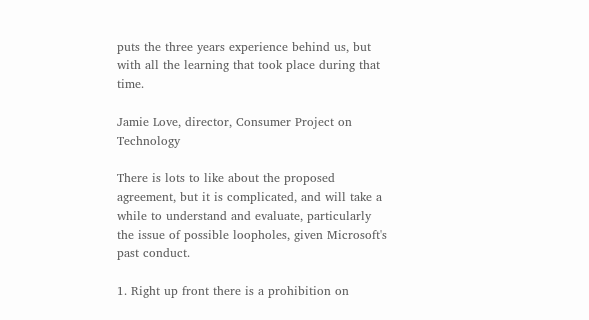puts the three years experience behind us, but with all the learning that took place during that time.

Jamie Love, director, Consumer Project on Technology

There is lots to like about the proposed agreement, but it is complicated, and will take a while to understand and evaluate, particularly the issue of possible loopholes, given Microsoft's past conduct.

1. Right up front there is a prohibition on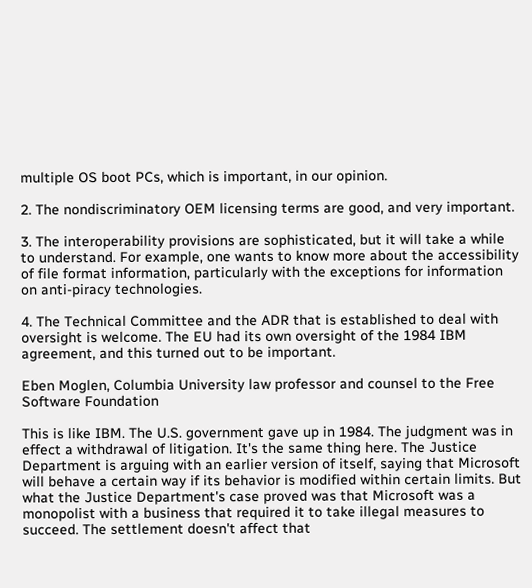multiple OS boot PCs, which is important, in our opinion.

2. The nondiscriminatory OEM licensing terms are good, and very important.

3. The interoperability provisions are sophisticated, but it will take a while to understand. For example, one wants to know more about the accessibility of file format information, particularly with the exceptions for information on anti-piracy technologies.

4. The Technical Committee and the ADR that is established to deal with oversight is welcome. The EU had its own oversight of the 1984 IBM agreement, and this turned out to be important.

Eben Moglen, Columbia University law professor and counsel to the Free Software Foundation

This is like IBM. The U.S. government gave up in 1984. The judgment was in effect a withdrawal of litigation. It's the same thing here. The Justice Department is arguing with an earlier version of itself, saying that Microsoft will behave a certain way if its behavior is modified within certain limits. But what the Justice Department's case proved was that Microsoft was a monopolist with a business that required it to take illegal measures to succeed. The settlement doesn't affect that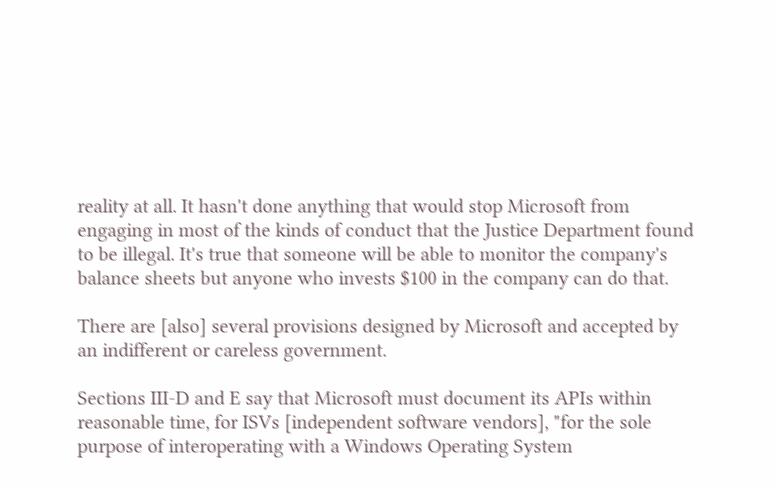reality at all. It hasn't done anything that would stop Microsoft from engaging in most of the kinds of conduct that the Justice Department found to be illegal. It's true that someone will be able to monitor the company's balance sheets but anyone who invests $100 in the company can do that.

There are [also] several provisions designed by Microsoft and accepted by an indifferent or careless government.

Sections III-D and E say that Microsoft must document its APIs within reasonable time, for ISVs [independent software vendors], "for the sole purpose of interoperating with a Windows Operating System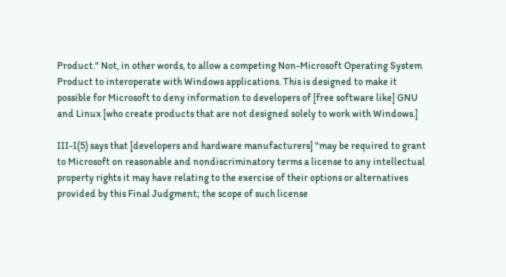Product." Not, in other words, to allow a competing Non-Microsoft Operating System Product to interoperate with Windows applications. This is designed to make it possible for Microsoft to deny information to developers of [free software like] GNU and Linux [who create products that are not designed solely to work with Windows.]

III-I(5) says that [developers and hardware manufacturers] "may be required to grant to Microsoft on reasonable and nondiscriminatory terms a license to any intellectual property rights it may have relating to the exercise of their options or alternatives provided by this Final Judgment; the scope of such license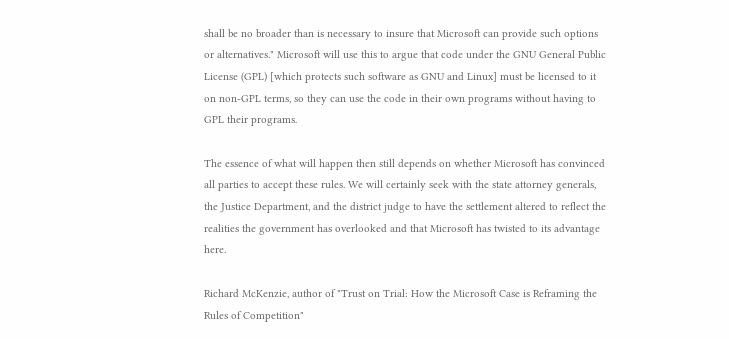shall be no broader than is necessary to insure that Microsoft can provide such options or alternatives." Microsoft will use this to argue that code under the GNU General Public License (GPL) [which protects such software as GNU and Linux] must be licensed to it on non-GPL terms, so they can use the code in their own programs without having to GPL their programs.

The essence of what will happen then still depends on whether Microsoft has convinced all parties to accept these rules. We will certainly seek with the state attorney generals, the Justice Department, and the district judge to have the settlement altered to reflect the realities the government has overlooked and that Microsoft has twisted to its advantage here.

Richard McKenzie, author of "Trust on Trial: How the Microsoft Case is Reframing the Rules of Competition"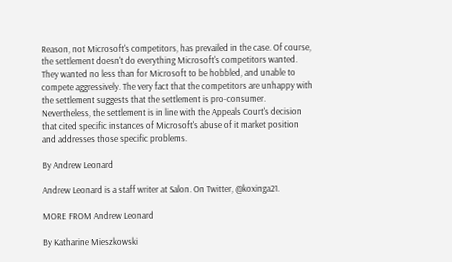Reason, not Microsoft's competitors, has prevailed in the case. Of course, the settlement doesn't do everything Microsoft's competitors wanted. They wanted no less than for Microsoft to be hobbled, and unable to compete aggressively. The very fact that the competitors are unhappy with the settlement suggests that the settlement is pro-consumer. Nevertheless, the settlement is in line with the Appeals Court's decision that cited specific instances of Microsoft's abuse of it market position and addresses those specific problems.

By Andrew Leonard

Andrew Leonard is a staff writer at Salon. On Twitter, @koxinga21.

MORE FROM Andrew Leonard

By Katharine Mieszkowski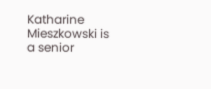Katharine Mieszkowski is a senior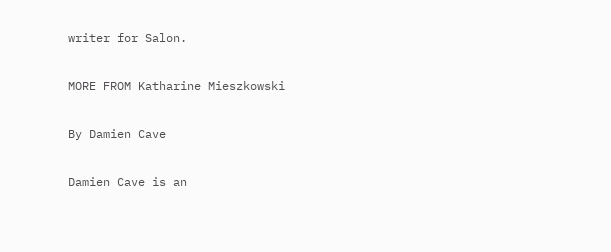writer for Salon.

MORE FROM Katharine Mieszkowski

By Damien Cave

Damien Cave is an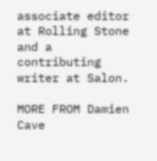associate editor at Rolling Stone and a contributing writer at Salon.

MORE FROM Damien Cave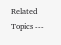Related Topics ---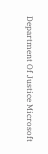Department Of Justice Microsoft